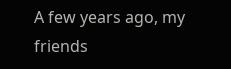A few years ago, my friends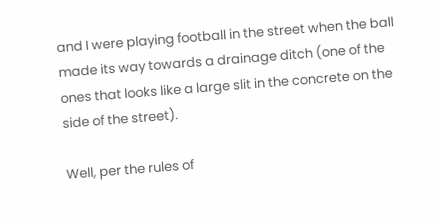and I were playing football in the street when the ball made its way towards a drainage ditch (one of the ones that looks like a large slit in the concrete on the side of the street).

Well, per the rules of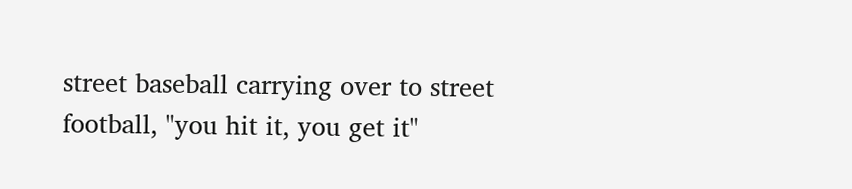street baseball carrying over to street football, "you hit it, you get it"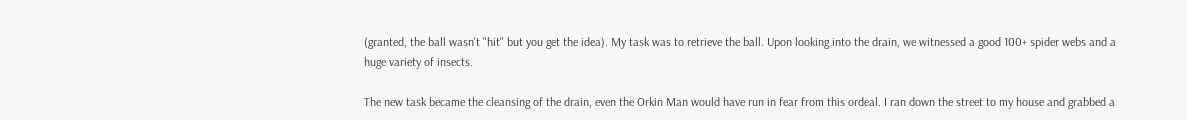(granted, the ball wasn't "hit" but you get the idea). My task was to retrieve the ball. Upon looking into the drain, we witnessed a good 100+ spider webs and a huge variety of insects.

The new task became the cleansing of the drain, even the Orkin Man would have run in fear from this ordeal. I ran down the street to my house and grabbed a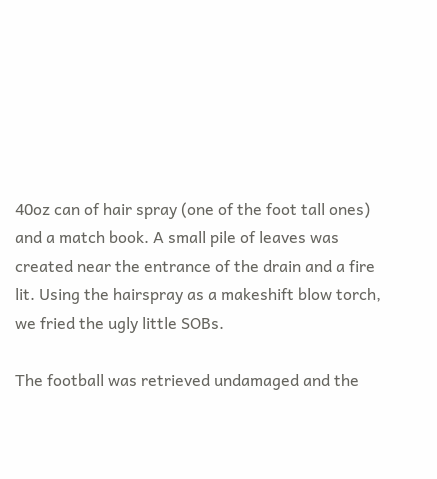40oz can of hair spray (one of the foot tall ones) and a match book. A small pile of leaves was created near the entrance of the drain and a fire lit. Using the hairspray as a makeshift blow torch, we fried the ugly little SOBs.

The football was retrieved undamaged and the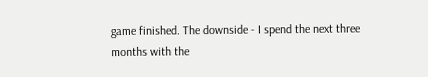game finished. The downside - I spend the next three months with the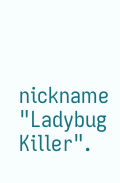nickname "Ladybug Killer".